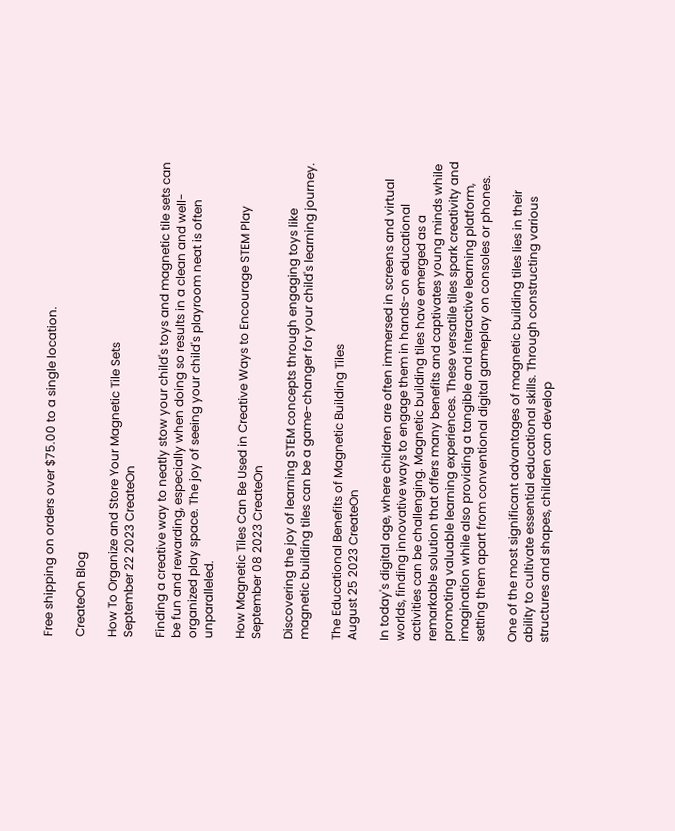Free shipping on orders over $75.00 to a single location.

CreateOn Blog

How To Organize and Store Your Magnetic Tile Sets
September 22 2023 CreateOn

Finding a creative way to neatly stow your child's toys and magnetic tile sets can be fun and rewarding, especially when doing so results in a clean and well-organized play space. The joy of seeing your child's playroom neat is often unparalleled.

How Magnetic Tiles Can Be Used in Creative Ways to Encourage STEM Play
September 08 2023 CreateOn

Discovering the joy of learning STEM concepts through engaging toys like magnetic building tiles can be a game-changer for your child's learning journey.

The Educational Benefits of Magnetic Building Tiles
August 25 2023 CreateOn

In today's digital age, where children are often immersed in screens and virtual worlds, finding innovative ways to engage them in hands-on educational activities can be challenging. Magnetic building tiles have emerged as a remarkable solution that offers many benefits and captivates young minds while promoting valuable learning experiences. These versatile tiles spark creativity and imagination while also providing a tangible and interactive learning platform, setting them apart from conventional digital gameplay on consoles or phones.

One of the most significant advantages of magnetic building tiles lies in their ability to cultivate essential educational skills. Through constructing various structures and shapes, children can develop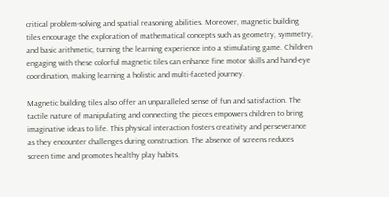critical problem-solving and spatial reasoning abilities. Moreover, magnetic building tiles encourage the exploration of mathematical concepts such as geometry, symmetry, and basic arithmetic, turning the learning experience into a stimulating game. Children engaging with these colorful magnetic tiles can enhance fine motor skills and hand-eye coordination, making learning a holistic and multi-faceted journey.

Magnetic building tiles also offer an unparalleled sense of fun and satisfaction. The tactile nature of manipulating and connecting the pieces empowers children to bring imaginative ideas to life. This physical interaction fosters creativity and perseverance as they encounter challenges during construction. The absence of screens reduces screen time and promotes healthy play habits.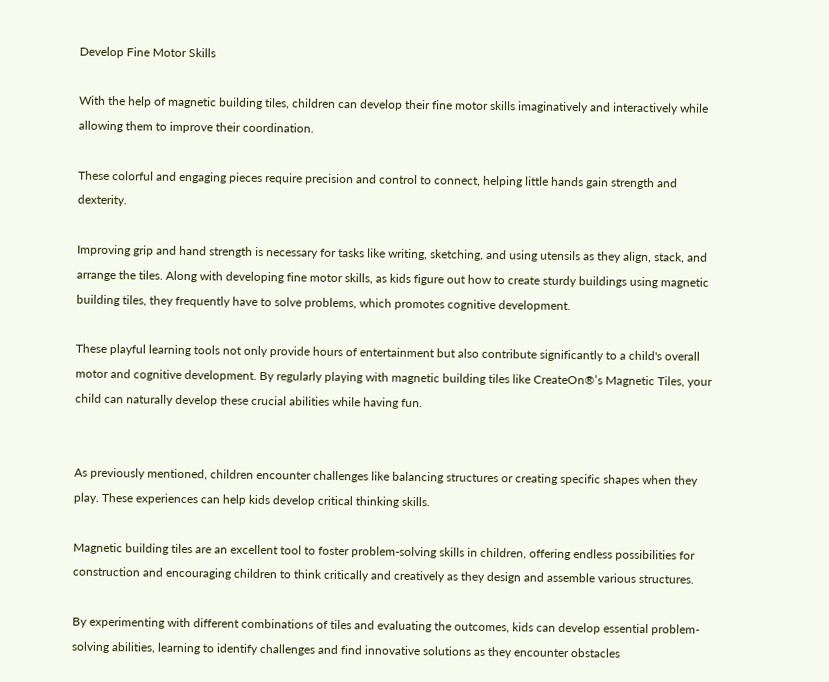Develop Fine Motor Skills

With the help of magnetic building tiles, children can develop their fine motor skills imaginatively and interactively while allowing them to improve their coordination.

These colorful and engaging pieces require precision and control to connect, helping little hands gain strength and dexterity.

Improving grip and hand strength is necessary for tasks like writing, sketching, and using utensils as they align, stack, and arrange the tiles. Along with developing fine motor skills, as kids figure out how to create sturdy buildings using magnetic building tiles, they frequently have to solve problems, which promotes cognitive development.

These playful learning tools not only provide hours of entertainment but also contribute significantly to a child's overall motor and cognitive development. By regularly playing with magnetic building tiles like CreateOn®’s Magnetic Tiles, your child can naturally develop these crucial abilities while having fun.


As previously mentioned, children encounter challenges like balancing structures or creating specific shapes when they play. These experiences can help kids develop critical thinking skills.

Magnetic building tiles are an excellent tool to foster problem-solving skills in children, offering endless possibilities for construction and encouraging children to think critically and creatively as they design and assemble various structures.

By experimenting with different combinations of tiles and evaluating the outcomes, kids can develop essential problem-solving abilities, learning to identify challenges and find innovative solutions as they encounter obstacles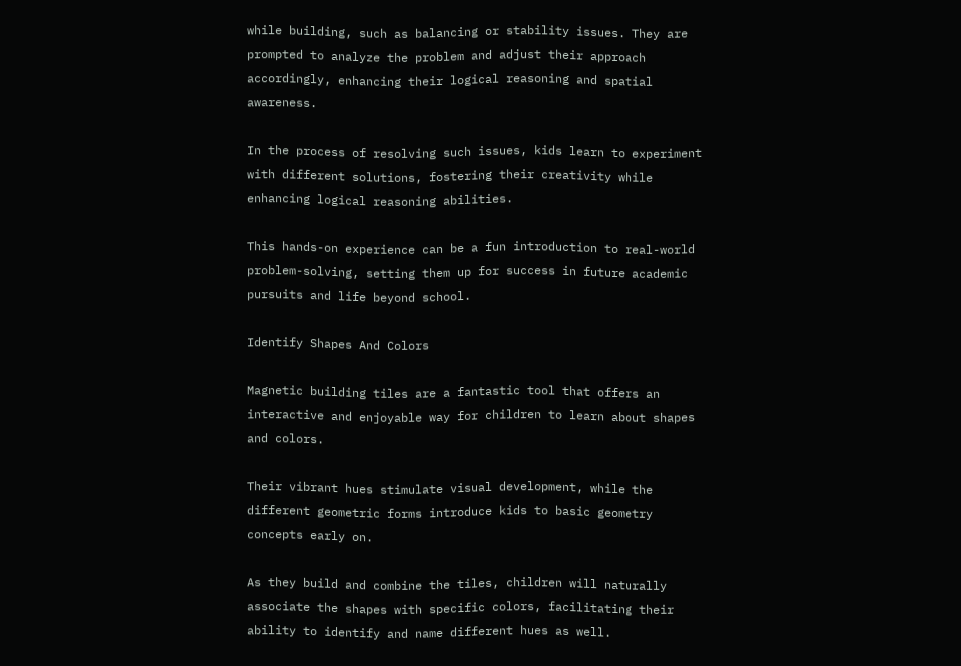while building, such as balancing or stability issues. They are prompted to analyze the problem and adjust their approach accordingly, enhancing their logical reasoning and spatial awareness.

In the process of resolving such issues, kids learn to experiment with different solutions, fostering their creativity while enhancing logical reasoning abilities.

This hands-on experience can be a fun introduction to real-world problem-solving, setting them up for success in future academic pursuits and life beyond school.

Identify Shapes And Colors

Magnetic building tiles are a fantastic tool that offers an interactive and enjoyable way for children to learn about shapes and colors.

Their vibrant hues stimulate visual development, while the different geometric forms introduce kids to basic geometry concepts early on.

As they build and combine the tiles, children will naturally associate the shapes with specific colors, facilitating their ability to identify and name different hues as well.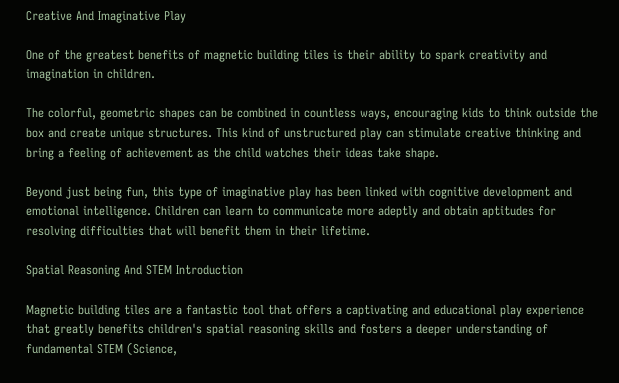Creative And Imaginative Play

One of the greatest benefits of magnetic building tiles is their ability to spark creativity and imagination in children.

The colorful, geometric shapes can be combined in countless ways, encouraging kids to think outside the box and create unique structures. This kind of unstructured play can stimulate creative thinking and bring a feeling of achievement as the child watches their ideas take shape.

Beyond just being fun, this type of imaginative play has been linked with cognitive development and emotional intelligence. Children can learn to communicate more adeptly and obtain aptitudes for resolving difficulties that will benefit them in their lifetime.

Spatial Reasoning And STEM Introduction

Magnetic building tiles are a fantastic tool that offers a captivating and educational play experience that greatly benefits children's spatial reasoning skills and fosters a deeper understanding of fundamental STEM (Science,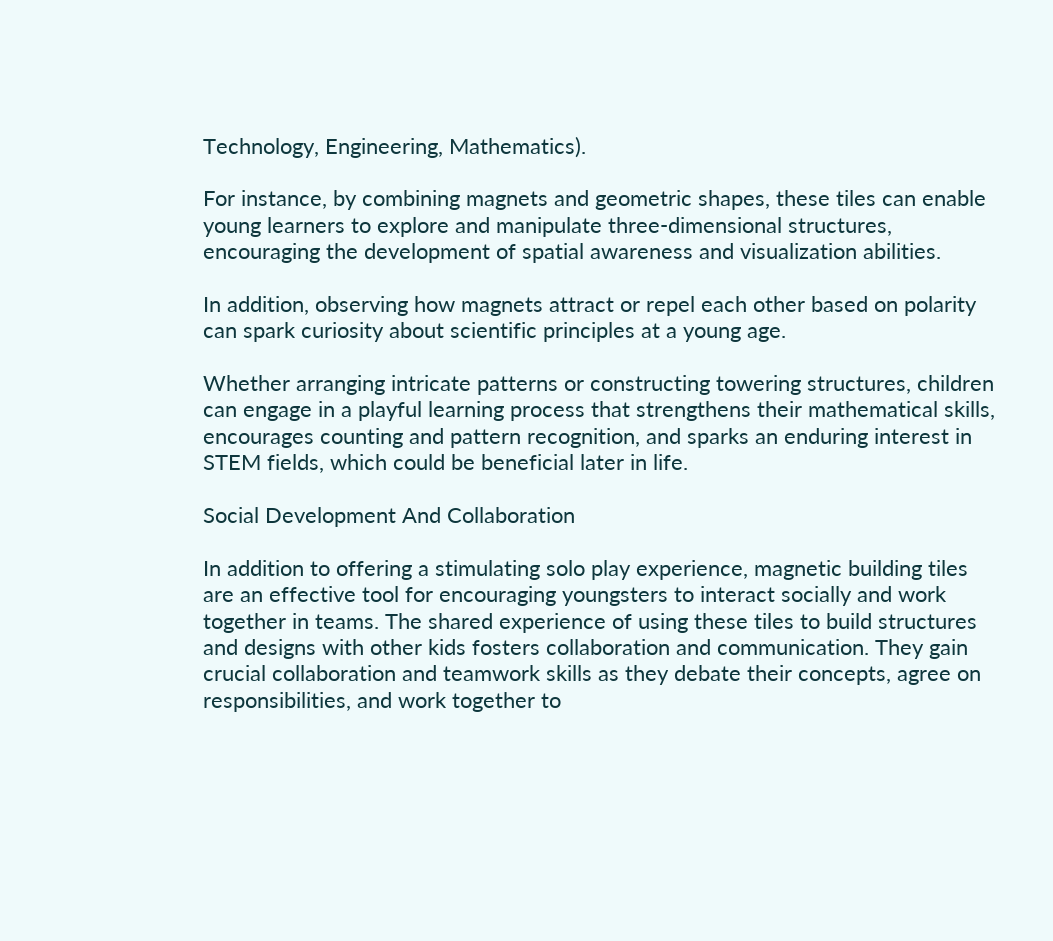Technology, Engineering, Mathematics).

For instance, by combining magnets and geometric shapes, these tiles can enable young learners to explore and manipulate three-dimensional structures, encouraging the development of spatial awareness and visualization abilities.

In addition, observing how magnets attract or repel each other based on polarity can spark curiosity about scientific principles at a young age.

Whether arranging intricate patterns or constructing towering structures, children can engage in a playful learning process that strengthens their mathematical skills, encourages counting and pattern recognition, and sparks an enduring interest in STEM fields, which could be beneficial later in life.

Social Development And Collaboration

In addition to offering a stimulating solo play experience, magnetic building tiles are an effective tool for encouraging youngsters to interact socially and work together in teams. The shared experience of using these tiles to build structures and designs with other kids fosters collaboration and communication. They gain crucial collaboration and teamwork skills as they debate their concepts, agree on responsibilities, and work together to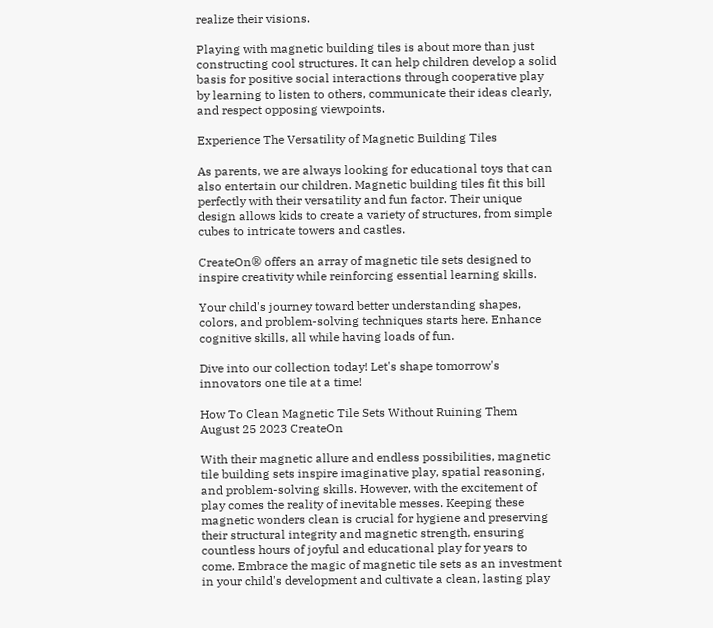realize their visions.

Playing with magnetic building tiles is about more than just constructing cool structures. It can help children develop a solid basis for positive social interactions through cooperative play by learning to listen to others, communicate their ideas clearly, and respect opposing viewpoints.

Experience The Versatility of Magnetic Building Tiles

As parents, we are always looking for educational toys that can also entertain our children. Magnetic building tiles fit this bill perfectly with their versatility and fun factor. Their unique design allows kids to create a variety of structures, from simple cubes to intricate towers and castles.

CreateOn® offers an array of magnetic tile sets designed to inspire creativity while reinforcing essential learning skills.

Your child's journey toward better understanding shapes, colors, and problem-solving techniques starts here. Enhance cognitive skills, all while having loads of fun.

Dive into our collection today! Let's shape tomorrow's innovators one tile at a time!

How To Clean Magnetic Tile Sets Without Ruining Them
August 25 2023 CreateOn

With their magnetic allure and endless possibilities, magnetic tile building sets inspire imaginative play, spatial reasoning, and problem-solving skills. However, with the excitement of play comes the reality of inevitable messes. Keeping these magnetic wonders clean is crucial for hygiene and preserving their structural integrity and magnetic strength, ensuring countless hours of joyful and educational play for years to come. Embrace the magic of magnetic tile sets as an investment in your child's development and cultivate a clean, lasting play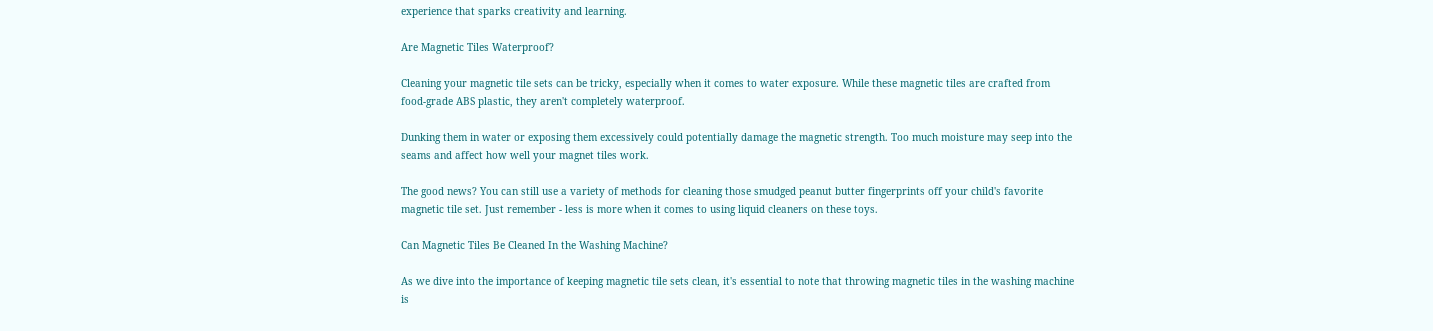experience that sparks creativity and learning.

Are Magnetic Tiles Waterproof?

Cleaning your magnetic tile sets can be tricky, especially when it comes to water exposure. While these magnetic tiles are crafted from food-grade ABS plastic, they aren't completely waterproof.

Dunking them in water or exposing them excessively could potentially damage the magnetic strength. Too much moisture may seep into the seams and affect how well your magnet tiles work.

The good news? You can still use a variety of methods for cleaning those smudged peanut butter fingerprints off your child's favorite magnetic tile set. Just remember - less is more when it comes to using liquid cleaners on these toys.

Can Magnetic Tiles Be Cleaned In the Washing Machine?

As we dive into the importance of keeping magnetic tile sets clean, it's essential to note that throwing magnetic tiles in the washing machine is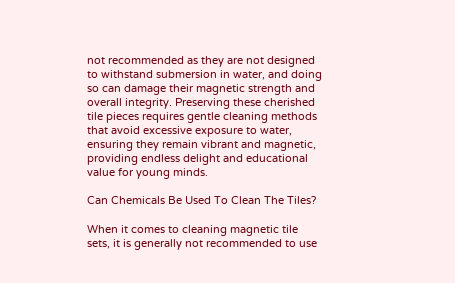not recommended as they are not designed to withstand submersion in water, and doing so can damage their magnetic strength and overall integrity. Preserving these cherished tile pieces requires gentle cleaning methods that avoid excessive exposure to water, ensuring they remain vibrant and magnetic, providing endless delight and educational value for young minds.

Can Chemicals Be Used To Clean The Tiles?

When it comes to cleaning magnetic tile sets, it is generally not recommended to use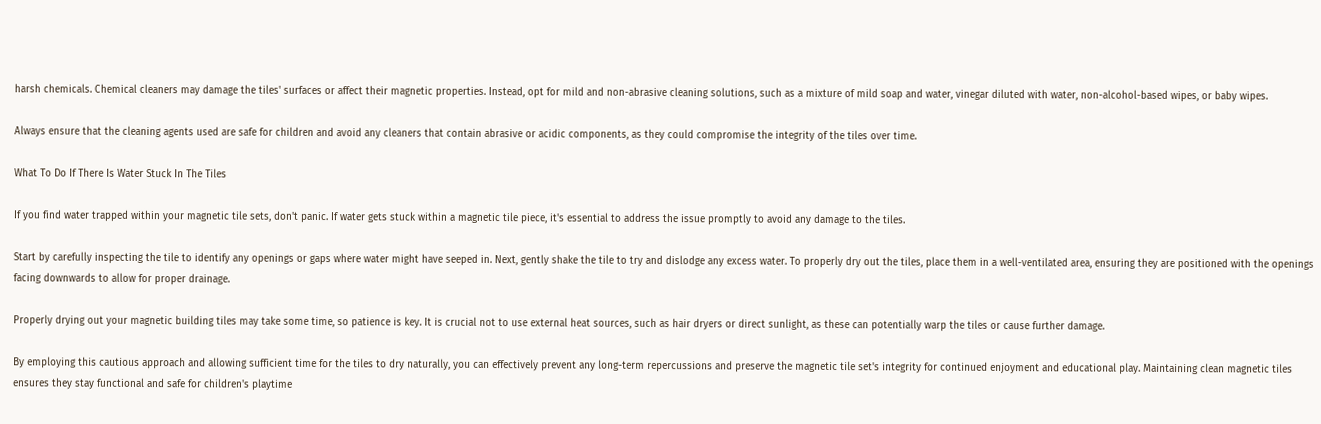harsh chemicals. Chemical cleaners may damage the tiles' surfaces or affect their magnetic properties. Instead, opt for mild and non-abrasive cleaning solutions, such as a mixture of mild soap and water, vinegar diluted with water, non-alcohol-based wipes, or baby wipes.

Always ensure that the cleaning agents used are safe for children and avoid any cleaners that contain abrasive or acidic components, as they could compromise the integrity of the tiles over time.

What To Do If There Is Water Stuck In The Tiles

If you find water trapped within your magnetic tile sets, don't panic. If water gets stuck within a magnetic tile piece, it's essential to address the issue promptly to avoid any damage to the tiles.

Start by carefully inspecting the tile to identify any openings or gaps where water might have seeped in. Next, gently shake the tile to try and dislodge any excess water. To properly dry out the tiles, place them in a well-ventilated area, ensuring they are positioned with the openings facing downwards to allow for proper drainage.

Properly drying out your magnetic building tiles may take some time, so patience is key. It is crucial not to use external heat sources, such as hair dryers or direct sunlight, as these can potentially warp the tiles or cause further damage.

By employing this cautious approach and allowing sufficient time for the tiles to dry naturally, you can effectively prevent any long-term repercussions and preserve the magnetic tile set's integrity for continued enjoyment and educational play. Maintaining clean magnetic tiles ensures they stay functional and safe for children's playtime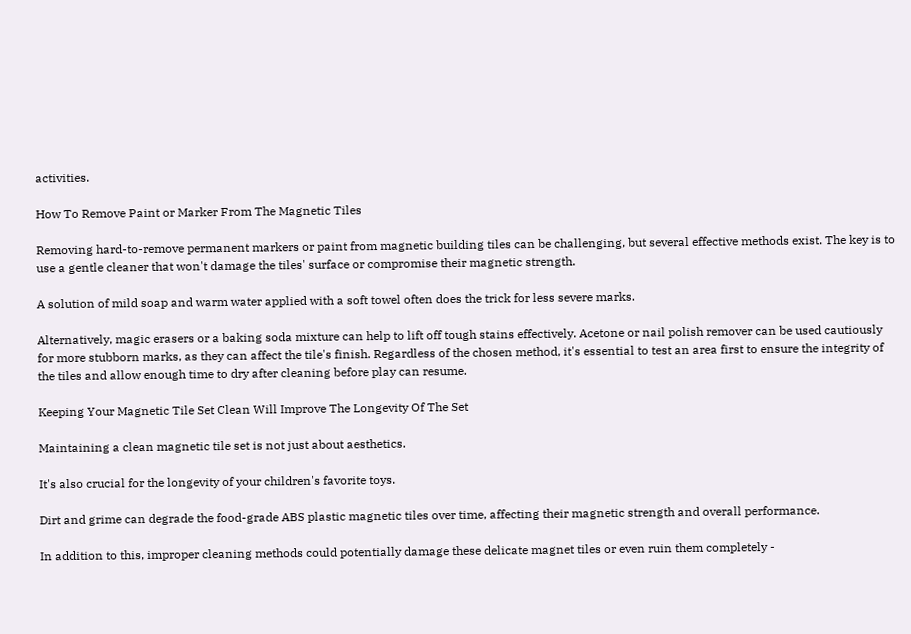activities.

How To Remove Paint or Marker From The Magnetic Tiles

Removing hard-to-remove permanent markers or paint from magnetic building tiles can be challenging, but several effective methods exist. The key is to use a gentle cleaner that won't damage the tiles' surface or compromise their magnetic strength.

A solution of mild soap and warm water applied with a soft towel often does the trick for less severe marks.

Alternatively, magic erasers or a baking soda mixture can help to lift off tough stains effectively. Acetone or nail polish remover can be used cautiously for more stubborn marks, as they can affect the tile's finish. Regardless of the chosen method, it's essential to test an area first to ensure the integrity of the tiles and allow enough time to dry after cleaning before play can resume.

Keeping Your Magnetic Tile Set Clean Will Improve The Longevity Of The Set

Maintaining a clean magnetic tile set is not just about aesthetics.

It's also crucial for the longevity of your children's favorite toys.

Dirt and grime can degrade the food-grade ABS plastic magnetic tiles over time, affecting their magnetic strength and overall performance.

In addition to this, improper cleaning methods could potentially damage these delicate magnet tiles or even ruin them completely -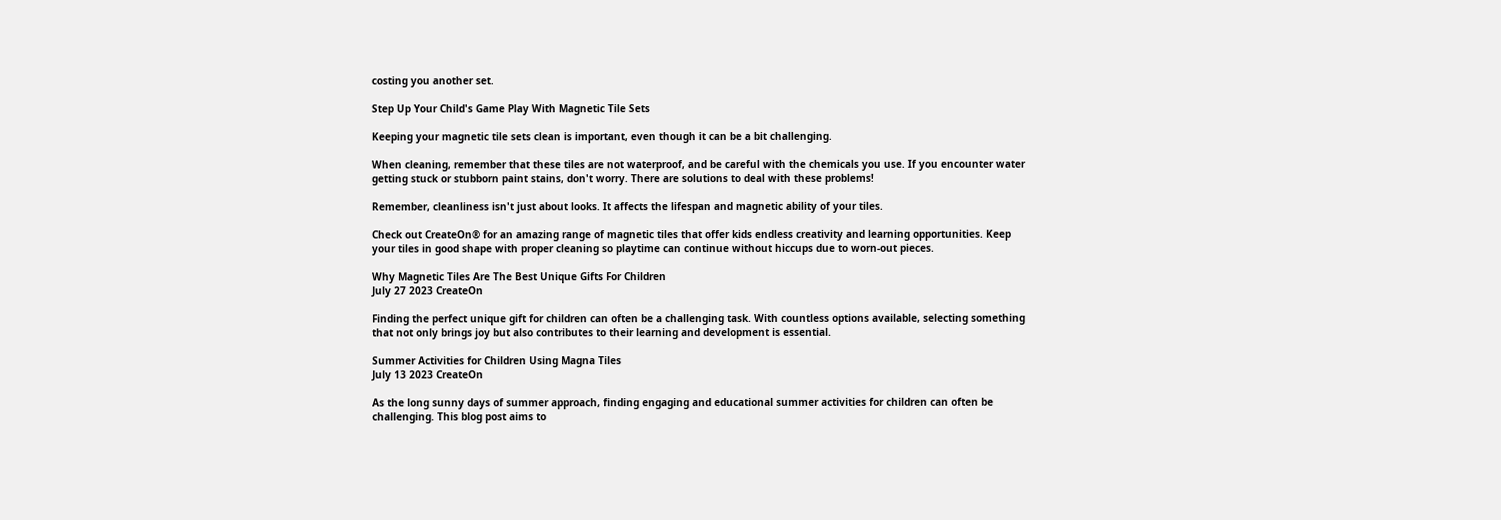costing you another set.

Step Up Your Child's Game Play With Magnetic Tile Sets

Keeping your magnetic tile sets clean is important, even though it can be a bit challenging.

When cleaning, remember that these tiles are not waterproof, and be careful with the chemicals you use. If you encounter water getting stuck or stubborn paint stains, don't worry. There are solutions to deal with these problems!

Remember, cleanliness isn't just about looks. It affects the lifespan and magnetic ability of your tiles.

Check out CreateOn® for an amazing range of magnetic tiles that offer kids endless creativity and learning opportunities. Keep your tiles in good shape with proper cleaning so playtime can continue without hiccups due to worn-out pieces.

Why Magnetic Tiles Are The Best Unique Gifts For Children
July 27 2023 CreateOn

Finding the perfect unique gift for children can often be a challenging task. With countless options available, selecting something that not only brings joy but also contributes to their learning and development is essential.

Summer Activities for Children Using Magna Tiles
July 13 2023 CreateOn

As the long sunny days of summer approach, finding engaging and educational summer activities for children can often be challenging. This blog post aims to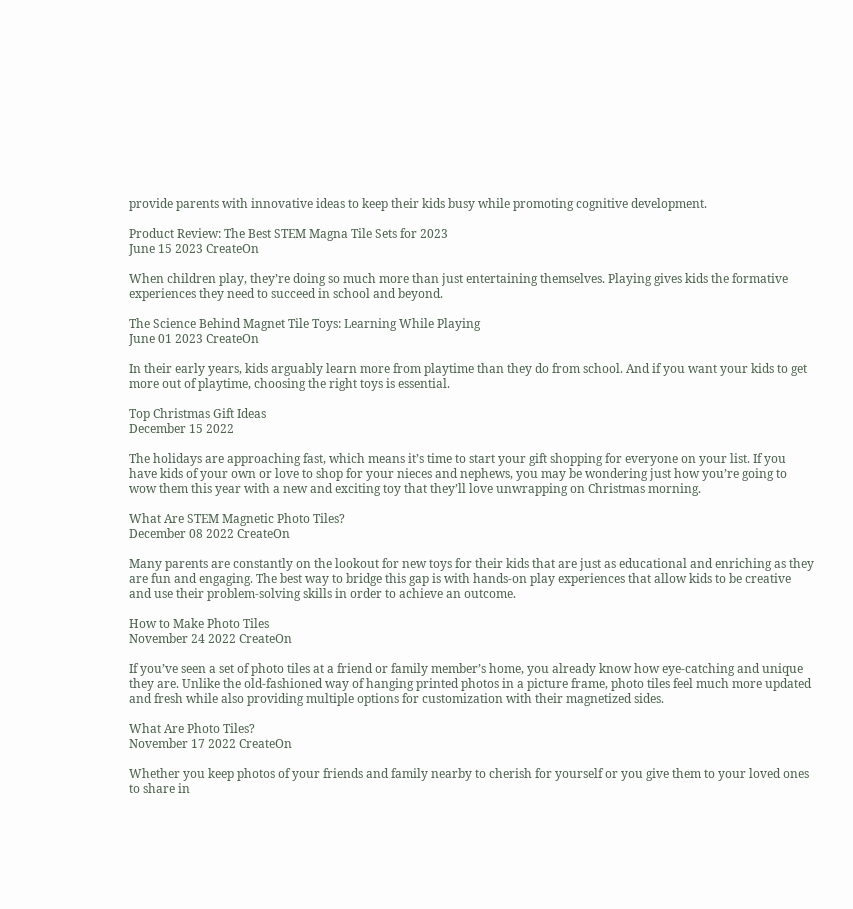provide parents with innovative ideas to keep their kids busy while promoting cognitive development.

Product Review: The Best STEM Magna Tile Sets for 2023
June 15 2023 CreateOn

When children play, they’re doing so much more than just entertaining themselves. Playing gives kids the formative experiences they need to succeed in school and beyond.

The Science Behind Magnet Tile Toys: Learning While Playing
June 01 2023 CreateOn

In their early years, kids arguably learn more from playtime than they do from school. And if you want your kids to get more out of playtime, choosing the right toys is essential.

Top Christmas Gift Ideas
December 15 2022

The holidays are approaching fast, which means it’s time to start your gift shopping for everyone on your list. If you have kids of your own or love to shop for your nieces and nephews, you may be wondering just how you’re going to wow them this year with a new and exciting toy that they’ll love unwrapping on Christmas morning.

What Are STEM Magnetic Photo Tiles?
December 08 2022 CreateOn

Many parents are constantly on the lookout for new toys for their kids that are just as educational and enriching as they are fun and engaging. The best way to bridge this gap is with hands-on play experiences that allow kids to be creative and use their problem-solving skills in order to achieve an outcome.

How to Make Photo Tiles
November 24 2022 CreateOn

If you’ve seen a set of photo tiles at a friend or family member’s home, you already know how eye-catching and unique they are. Unlike the old-fashioned way of hanging printed photos in a picture frame, photo tiles feel much more updated and fresh while also providing multiple options for customization with their magnetized sides.

What Are Photo Tiles?
November 17 2022 CreateOn

Whether you keep photos of your friends and family nearby to cherish for yourself or you give them to your loved ones to share in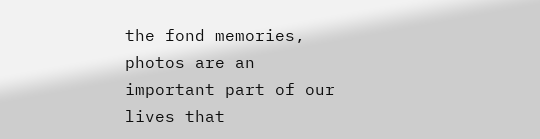the fond memories, photos are an important part of our lives that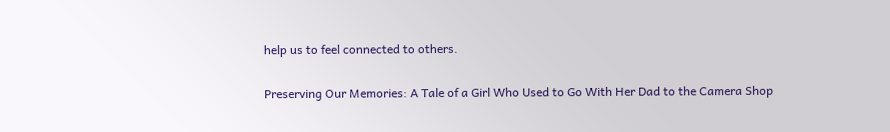help us to feel connected to others.

Preserving Our Memories: A Tale of a Girl Who Used to Go With Her Dad to the Camera Shop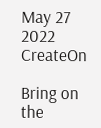May 27 2022 CreateOn

Bring on the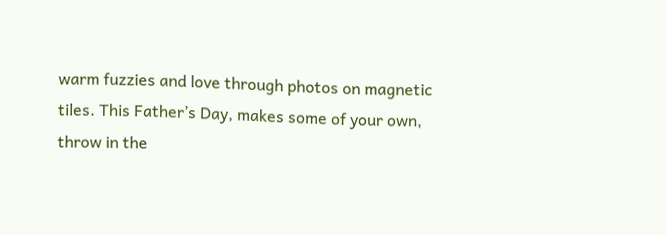warm fuzzies and love through photos on magnetic tiles. This Father’s Day, makes some of your own, throw in the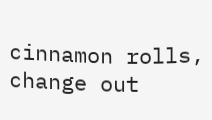cinnamon rolls, change out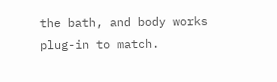the bath, and body works plug-in to match.